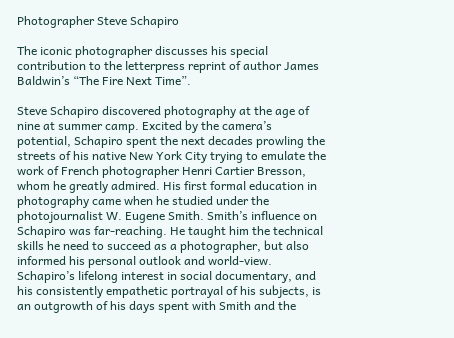Photographer Steve Schapiro

The iconic photographer discusses his special contribution to the letterpress reprint of author James Baldwin’s “The Fire Next Time”.

Steve Schapiro discovered photography at the age of nine at summer camp. Excited by the camera’s potential, Schapiro spent the next decades prowling the streets of his native New York City trying to emulate the work of French photographer Henri Cartier Bresson, whom he greatly admired. His first formal education in photography came when he studied under the photojournalist W. Eugene Smith. Smith’s influence on Schapiro was far-reaching. He taught him the technical skills he need to succeed as a photographer, but also informed his personal outlook and world-view. Schapiro’s lifelong interest in social documentary, and his consistently empathetic portrayal of his subjects, is an outgrowth of his days spent with Smith and the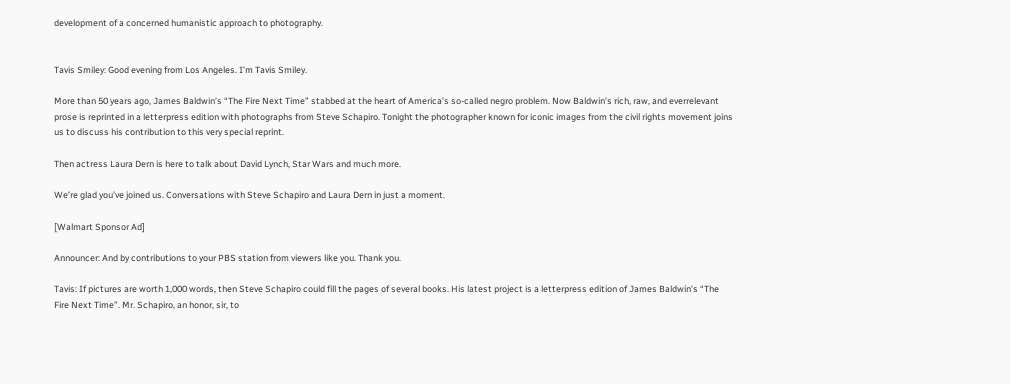development of a concerned humanistic approach to photography.


Tavis Smiley: Good evening from Los Angeles. I’m Tavis Smiley.

More than 50 years ago, James Baldwin’s “The Fire Next Time” stabbed at the heart of America’s so-called negro problem. Now Baldwin’s rich, raw, and everrelevant prose is reprinted in a letterpress edition with photographs from Steve Schapiro. Tonight the photographer known for iconic images from the civil rights movement joins us to discuss his contribution to this very special reprint.

Then actress Laura Dern is here to talk about David Lynch, Star Wars and much more.

We’re glad you’ve joined us. Conversations with Steve Schapiro and Laura Dern in just a moment.

[Walmart Sponsor Ad]

Announcer: And by contributions to your PBS station from viewers like you. Thank you.

Tavis: If pictures are worth 1,000 words, then Steve Schapiro could fill the pages of several books. His latest project is a letterpress edition of James Baldwin’s “The Fire Next Time”. Mr. Schapiro, an honor, sir, to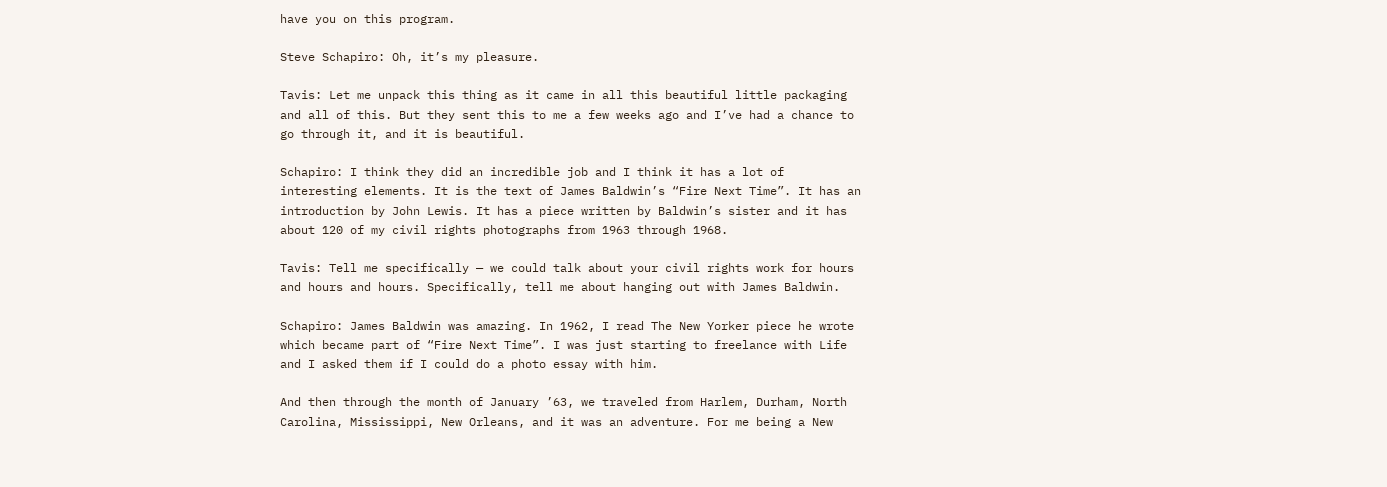have you on this program.

Steve Schapiro: Oh, it’s my pleasure.

Tavis: Let me unpack this thing as it came in all this beautiful little packaging and all of this. But they sent this to me a few weeks ago and I’ve had a chance to go through it, and it is beautiful.

Schapiro: I think they did an incredible job and I think it has a lot of interesting elements. It is the text of James Baldwin’s “Fire Next Time”. It has an introduction by John Lewis. It has a piece written by Baldwin’s sister and it has about 120 of my civil rights photographs from 1963 through 1968.

Tavis: Tell me specifically — we could talk about your civil rights work for hours and hours and hours. Specifically, tell me about hanging out with James Baldwin.

Schapiro: James Baldwin was amazing. In 1962, I read The New Yorker piece he wrote which became part of “Fire Next Time”. I was just starting to freelance with Life and I asked them if I could do a photo essay with him.

And then through the month of January ’63, we traveled from Harlem, Durham, North Carolina, Mississippi, New Orleans, and it was an adventure. For me being a New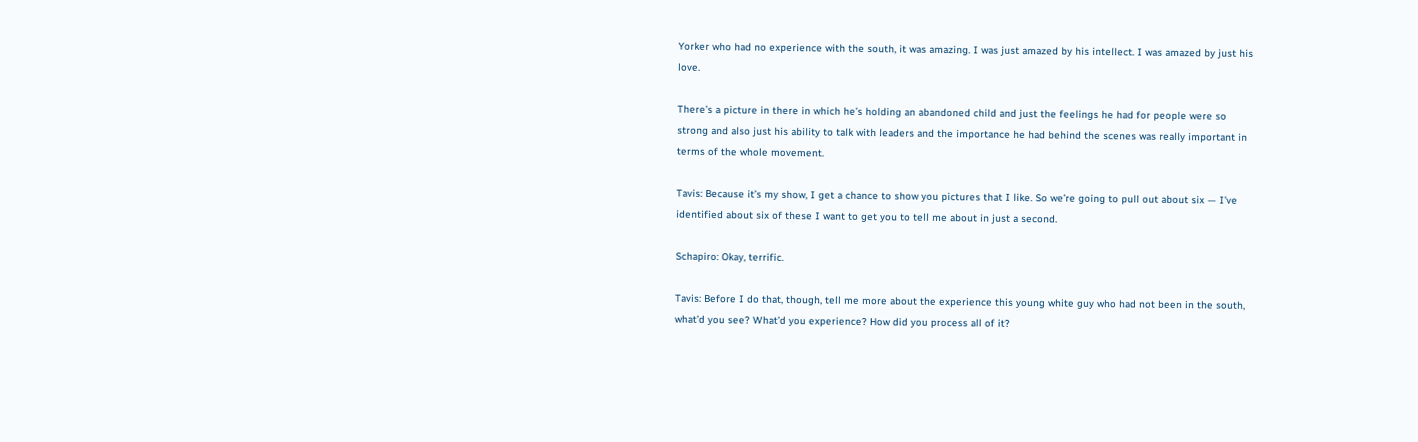Yorker who had no experience with the south, it was amazing. I was just amazed by his intellect. I was amazed by just his love.

There’s a picture in there in which he’s holding an abandoned child and just the feelings he had for people were so strong and also just his ability to talk with leaders and the importance he had behind the scenes was really important in terms of the whole movement.

Tavis: Because it’s my show, I get a chance to show you pictures that I like. So we’re going to pull out about six — I’ve identified about six of these I want to get you to tell me about in just a second.

Schapiro: Okay, terrific.

Tavis: Before I do that, though, tell me more about the experience this young white guy who had not been in the south, what’d you see? What’d you experience? How did you process all of it?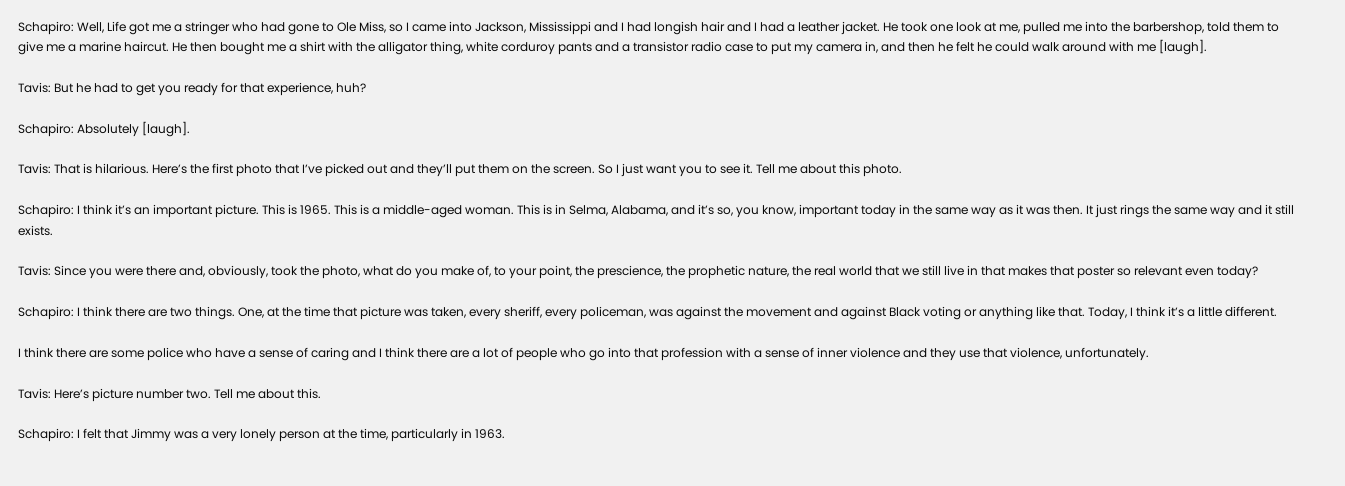Schapiro: Well, Life got me a stringer who had gone to Ole Miss, so I came into Jackson, Mississippi and I had longish hair and I had a leather jacket. He took one look at me, pulled me into the barbershop, told them to give me a marine haircut. He then bought me a shirt with the alligator thing, white corduroy pants and a transistor radio case to put my camera in, and then he felt he could walk around with me [laugh].

Tavis: But he had to get you ready for that experience, huh?

Schapiro: Absolutely [laugh].

Tavis: That is hilarious. Here’s the first photo that I’ve picked out and they’ll put them on the screen. So I just want you to see it. Tell me about this photo.

Schapiro: I think it’s an important picture. This is 1965. This is a middle-aged woman. This is in Selma, Alabama, and it’s so, you know, important today in the same way as it was then. It just rings the same way and it still exists.

Tavis: Since you were there and, obviously, took the photo, what do you make of, to your point, the prescience, the prophetic nature, the real world that we still live in that makes that poster so relevant even today?

Schapiro: I think there are two things. One, at the time that picture was taken, every sheriff, every policeman, was against the movement and against Black voting or anything like that. Today, I think it’s a little different.

I think there are some police who have a sense of caring and I think there are a lot of people who go into that profession with a sense of inner violence and they use that violence, unfortunately.

Tavis: Here’s picture number two. Tell me about this.

Schapiro: I felt that Jimmy was a very lonely person at the time, particularly in 1963.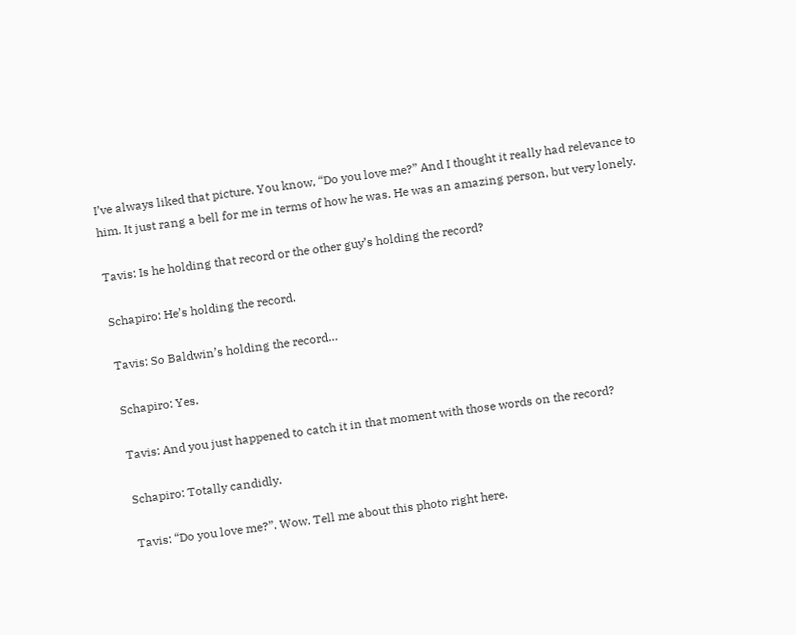I’ve always liked that picture. You know, “Do you love me?” And I thought it really had relevance to him. It just rang a bell for me in terms of how he was. He was an amazing person, but very lonely.

Tavis: Is he holding that record or the other guy’s holding the record?

Schapiro: He’s holding the record.

Tavis: So Baldwin’s holding the record…

Schapiro: Yes.

Tavis: And you just happened to catch it in that moment with those words on the record?

Schapiro: Totally candidly.

Tavis: “Do you love me?”. Wow. Tell me about this photo right here.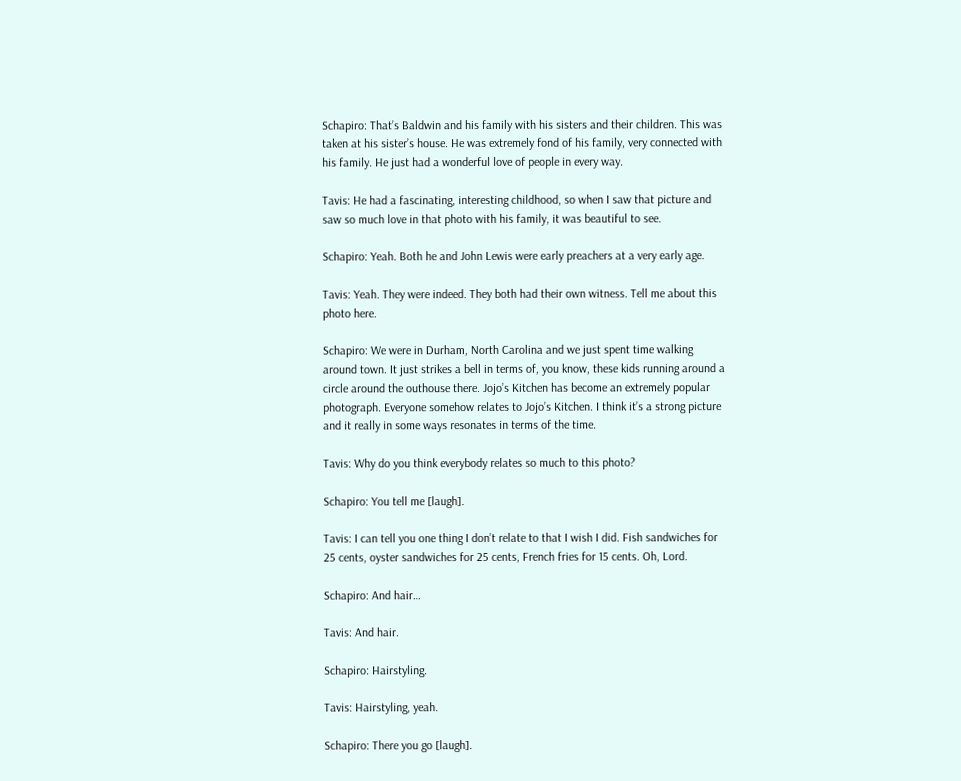Schapiro: That’s Baldwin and his family with his sisters and their children. This was taken at his sister’s house. He was extremely fond of his family, very connected with his family. He just had a wonderful love of people in every way.

Tavis: He had a fascinating, interesting childhood, so when I saw that picture and saw so much love in that photo with his family, it was beautiful to see.

Schapiro: Yeah. Both he and John Lewis were early preachers at a very early age.

Tavis: Yeah. They were indeed. They both had their own witness. Tell me about this photo here.

Schapiro: We were in Durham, North Carolina and we just spent time walking around town. It just strikes a bell in terms of, you know, these kids running around a circle around the outhouse there. Jojo’s Kitchen has become an extremely popular photograph. Everyone somehow relates to Jojo’s Kitchen. I think it’s a strong picture and it really in some ways resonates in terms of the time.

Tavis: Why do you think everybody relates so much to this photo?

Schapiro: You tell me [laugh].

Tavis: I can tell you one thing I don’t relate to that I wish I did. Fish sandwiches for 25 cents, oyster sandwiches for 25 cents, French fries for 15 cents. Oh, Lord.

Schapiro: And hair…

Tavis: And hair.

Schapiro: Hairstyling.

Tavis: Hairstyling, yeah.

Schapiro: There you go [laugh].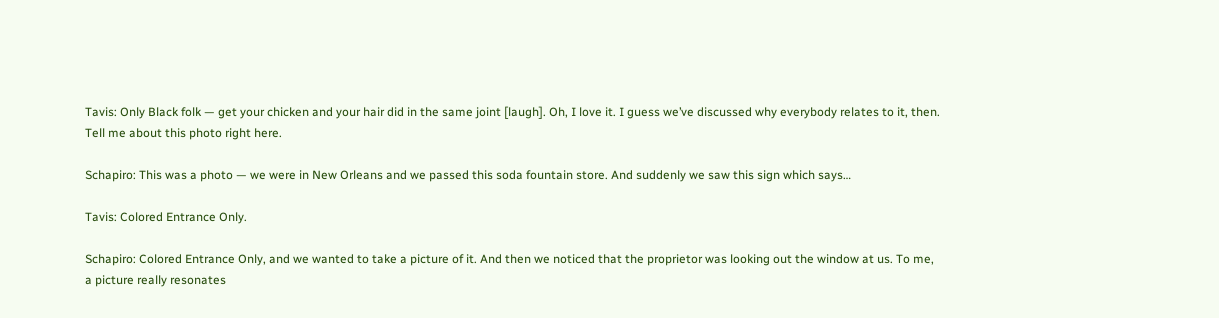Tavis: Only Black folk — get your chicken and your hair did in the same joint [laugh]. Oh, I love it. I guess we’ve discussed why everybody relates to it, then. Tell me about this photo right here.

Schapiro: This was a photo — we were in New Orleans and we passed this soda fountain store. And suddenly we saw this sign which says…

Tavis: Colored Entrance Only.

Schapiro: Colored Entrance Only, and we wanted to take a picture of it. And then we noticed that the proprietor was looking out the window at us. To me, a picture really resonates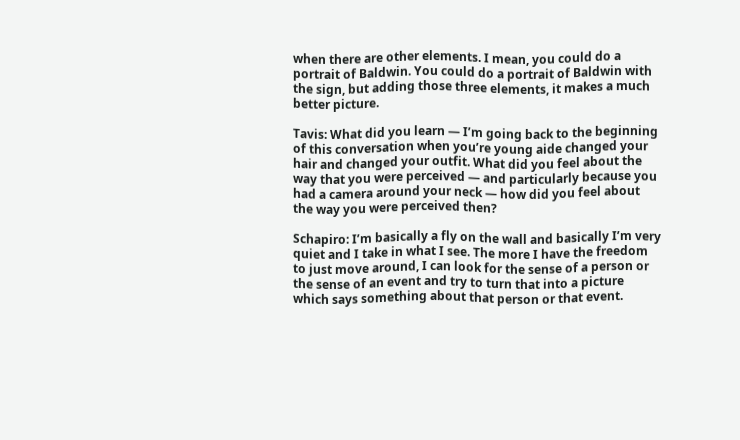when there are other elements. I mean, you could do a portrait of Baldwin. You could do a portrait of Baldwin with the sign, but adding those three elements, it makes a much better picture.

Tavis: What did you learn — I’m going back to the beginning of this conversation when you’re young aide changed your hair and changed your outfit. What did you feel about the way that you were perceived — and particularly because you had a camera around your neck — how did you feel about the way you were perceived then?

Schapiro: I’m basically a fly on the wall and basically I’m very quiet and I take in what I see. The more I have the freedom to just move around, I can look for the sense of a person or the sense of an event and try to turn that into a picture which says something about that person or that event.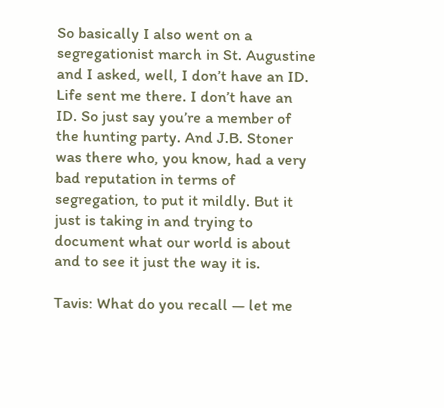So basically I also went on a segregationist march in St. Augustine and I asked, well, I don’t have an ID. Life sent me there. I don’t have an ID. So just say you’re a member of the hunting party. And J.B. Stoner was there who, you know, had a very bad reputation in terms of segregation, to put it mildly. But it just is taking in and trying to document what our world is about and to see it just the way it is.

Tavis: What do you recall — let me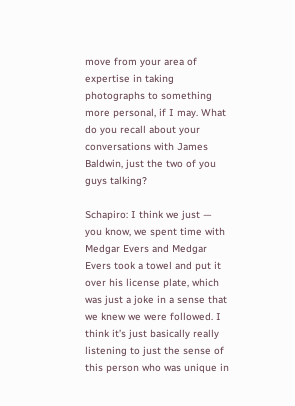move from your area of expertise in taking photographs to something more personal, if I may. What do you recall about your conversations with James Baldwin, just the two of you guys talking?

Schapiro: I think we just — you know, we spent time with Medgar Evers and Medgar Evers took a towel and put it over his license plate, which was just a joke in a sense that we knew we were followed. I think it’s just basically really listening to just the sense of this person who was unique in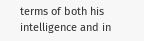terms of both his intelligence and in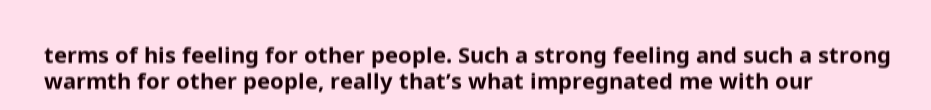terms of his feeling for other people. Such a strong feeling and such a strong warmth for other people, really that’s what impregnated me with our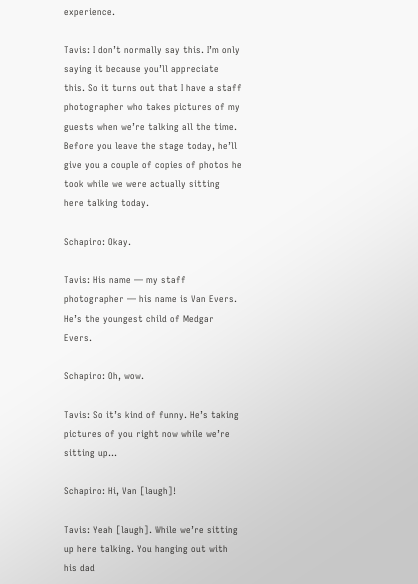experience.

Tavis: I don’t normally say this. I’m only saying it because you’ll appreciate this. So it turns out that I have a staff photographer who takes pictures of my guests when we’re talking all the time. Before you leave the stage today, he’ll give you a couple of copies of photos he took while we were actually sitting here talking today.

Schapiro: Okay.

Tavis: His name — my staff photographer — his name is Van Evers. He’s the youngest child of Medgar Evers.

Schapiro: Oh, wow.

Tavis: So it’s kind of funny. He’s taking pictures of you right now while we’re sitting up…

Schapiro: Hi, Van [laugh]!

Tavis: Yeah [laugh]. While we’re sitting up here talking. You hanging out with his dad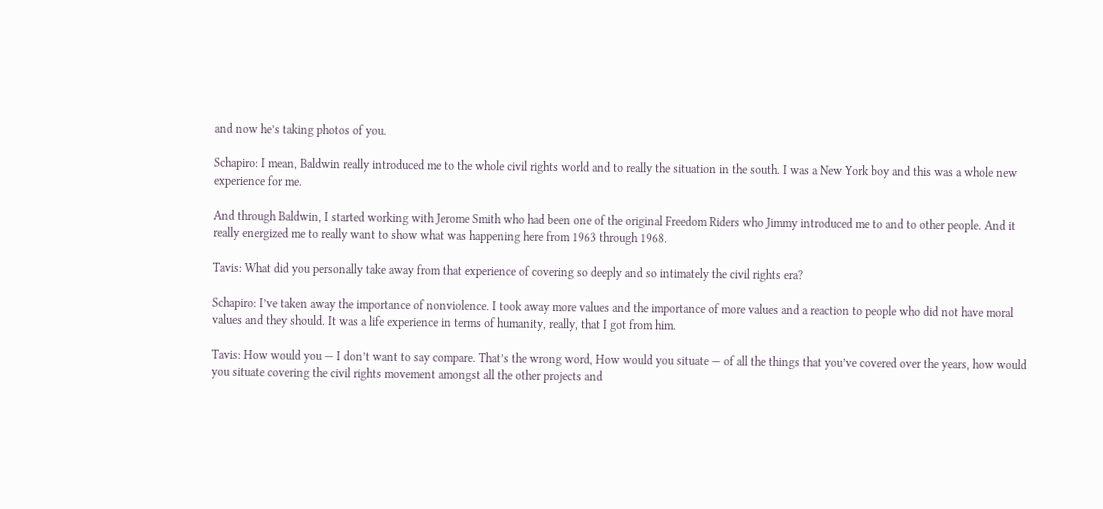and now he’s taking photos of you.

Schapiro: I mean, Baldwin really introduced me to the whole civil rights world and to really the situation in the south. I was a New York boy and this was a whole new experience for me.

And through Baldwin, I started working with Jerome Smith who had been one of the original Freedom Riders who Jimmy introduced me to and to other people. And it really energized me to really want to show what was happening here from 1963 through 1968.

Tavis: What did you personally take away from that experience of covering so deeply and so intimately the civil rights era?

Schapiro: I’ve taken away the importance of nonviolence. I took away more values and the importance of more values and a reaction to people who did not have moral values and they should. It was a life experience in terms of humanity, really, that I got from him.

Tavis: How would you — I don’t want to say compare. That’s the wrong word, How would you situate — of all the things that you’ve covered over the years, how would you situate covering the civil rights movement amongst all the other projects and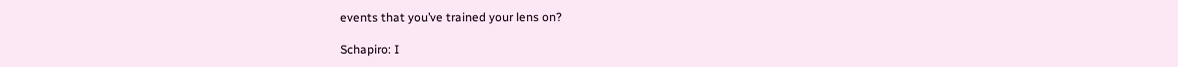events that you’ve trained your lens on?

Schapiro: I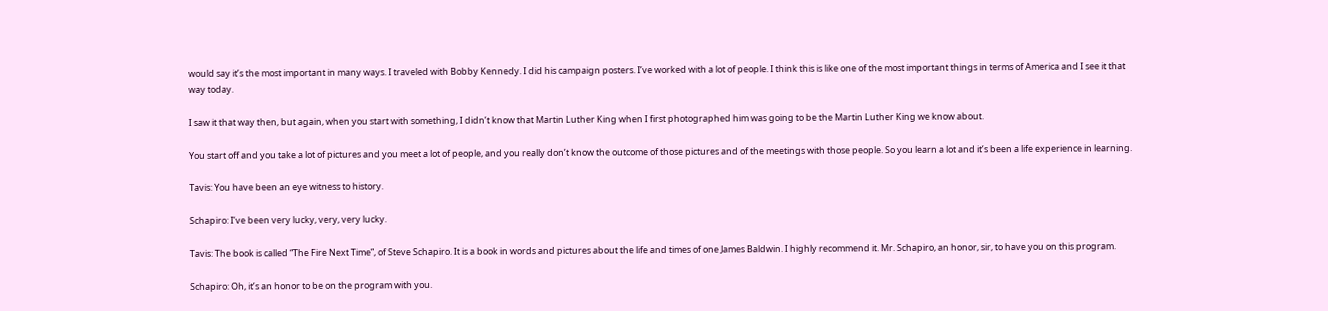would say it’s the most important in many ways. I traveled with Bobby Kennedy. I did his campaign posters. I’ve worked with a lot of people. I think this is like one of the most important things in terms of America and I see it that way today.

I saw it that way then, but again, when you start with something, I didn’t know that Martin Luther King when I first photographed him was going to be the Martin Luther King we know about.

You start off and you take a lot of pictures and you meet a lot of people, and you really don’t know the outcome of those pictures and of the meetings with those people. So you learn a lot and it’s been a life experience in learning.

Tavis: You have been an eye witness to history.

Schapiro: I’ve been very lucky, very, very lucky.

Tavis: The book is called “The Fire Next Time”, of Steve Schapiro. It is a book in words and pictures about the life and times of one James Baldwin. I highly recommend it. Mr. Schapiro, an honor, sir, to have you on this program.

Schapiro: Oh, it’s an honor to be on the program with you.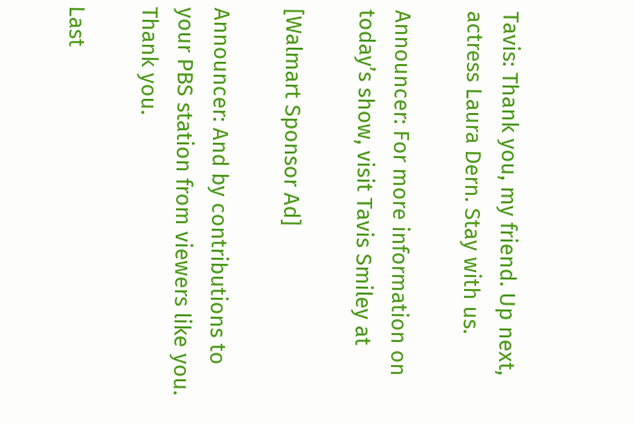Tavis: Thank you, my friend. Up next, actress Laura Dern. Stay with us.

Announcer: For more information on today’s show, visit Tavis Smiley at

[Walmart Sponsor Ad]

Announcer: And by contributions to your PBS station from viewers like you. Thank you.

Last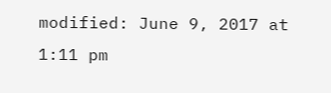modified: June 9, 2017 at 1:11 pm